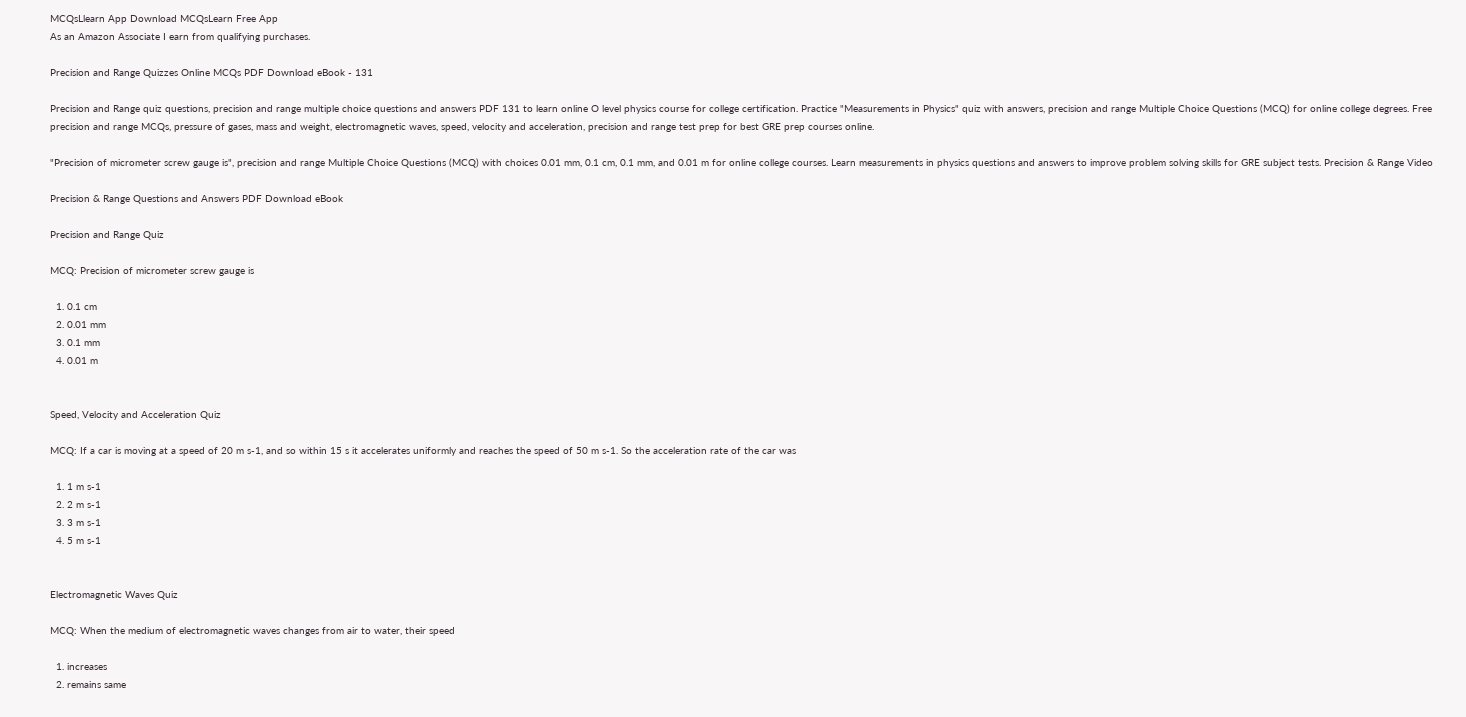MCQsLlearn App Download MCQsLearn Free App
As an Amazon Associate I earn from qualifying purchases.

Precision and Range Quizzes Online MCQs PDF Download eBook - 131

Precision and Range quiz questions, precision and range multiple choice questions and answers PDF 131 to learn online O level physics course for college certification. Practice "Measurements in Physics" quiz with answers, precision and range Multiple Choice Questions (MCQ) for online college degrees. Free precision and range MCQs, pressure of gases, mass and weight, electromagnetic waves, speed, velocity and acceleration, precision and range test prep for best GRE prep courses online.

"Precision of micrometer screw gauge is", precision and range Multiple Choice Questions (MCQ) with choices 0.01 mm, 0.1 cm, 0.1 mm, and 0.01 m for online college courses. Learn measurements in physics questions and answers to improve problem solving skills for GRE subject tests. Precision & Range Video

Precision & Range Questions and Answers PDF Download eBook

Precision and Range Quiz

MCQ: Precision of micrometer screw gauge is

  1. 0.1 cm
  2. 0.01 mm
  3. 0.1 mm
  4. 0.01 m


Speed, Velocity and Acceleration Quiz

MCQ: If a car is moving at a speed of 20 m s-1, and so within 15 s it accelerates uniformly and reaches the speed of 50 m s-1. So the acceleration rate of the car was

  1. 1 m s-1
  2. 2 m s-1
  3. 3 m s-1
  4. 5 m s-1


Electromagnetic Waves Quiz

MCQ: When the medium of electromagnetic waves changes from air to water, their speed

  1. increases
  2. remains same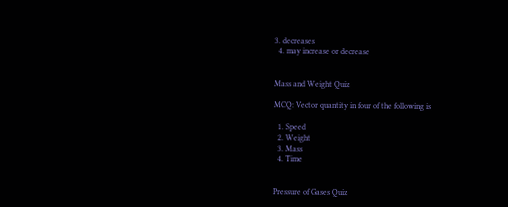3. decreases
  4. may increase or decrease


Mass and Weight Quiz

MCQ: Vector quantity in four of the following is

  1. Speed
  2. Weight
  3. Mass
  4. Time


Pressure of Gases Quiz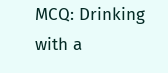MCQ: Drinking with a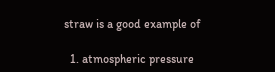straw is a good example of

  1. atmospheric pressure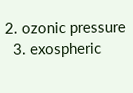2. ozonic pressure
  3. exospheric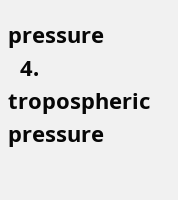pressure
  4. tropospheric pressure